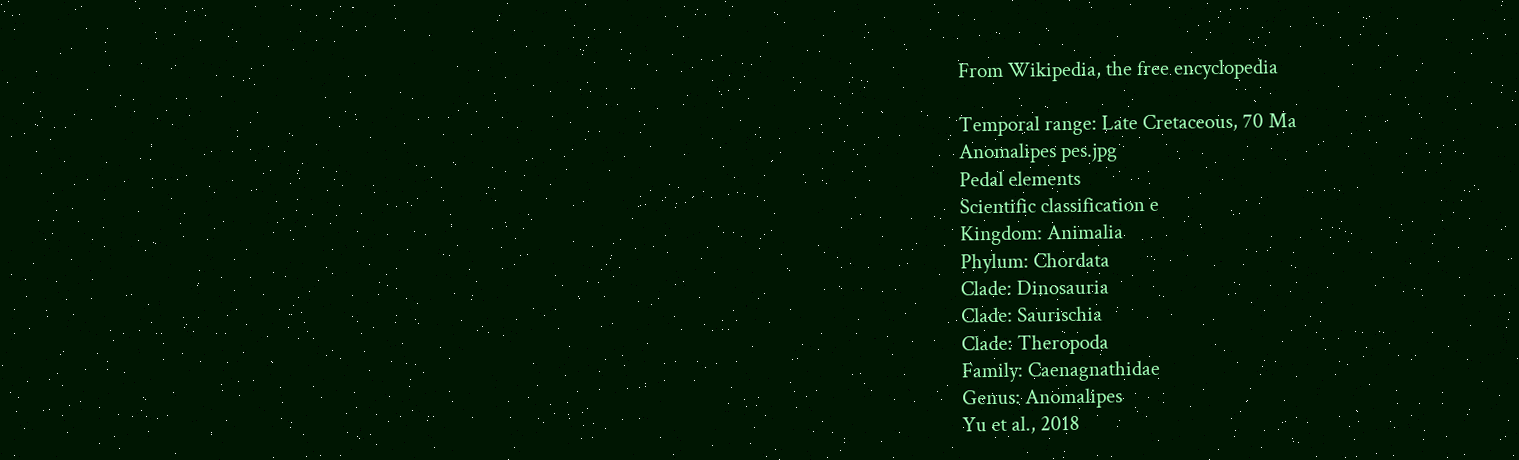From Wikipedia, the free encyclopedia

Temporal range: Late Cretaceous, 70 Ma
Anomalipes pes.jpg
Pedal elements
Scientific classification e
Kingdom: Animalia
Phylum: Chordata
Clade: Dinosauria
Clade: Saurischia
Clade: Theropoda
Family: Caenagnathidae
Genus: Anomalipes
Yu et al., 2018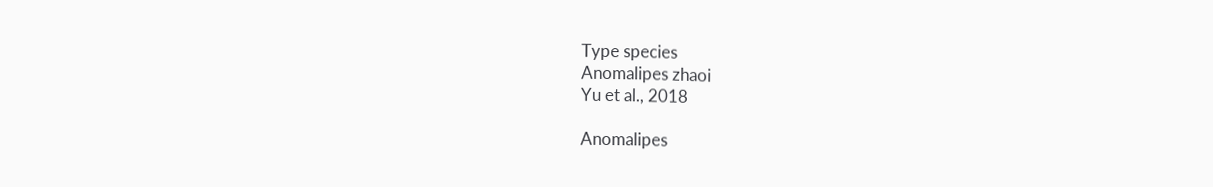Type species
Anomalipes zhaoi
Yu et al., 2018

Anomalipes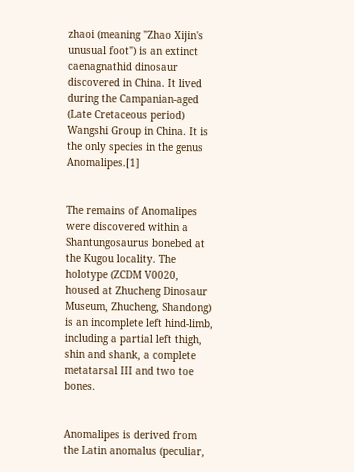zhaoi (meaning "Zhao Xijin's unusual foot") is an extinct caenagnathid dinosaur discovered in China. It lived during the Campanian-aged (Late Cretaceous period) Wangshi Group in China. It is the only species in the genus Anomalipes.[1]


The remains of Anomalipes were discovered within a Shantungosaurus bonebed at the Kugou locality. The holotype (ZCDM V0020, housed at Zhucheng Dinosaur Museum, Zhucheng, Shandong) is an incomplete left hind-limb, including a partial left thigh, shin and shank, a complete metatarsal III and two toe bones.


Anomalipes is derived from the Latin anomalus (peculiar,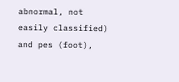abnormal, not easily classified) and pes (foot),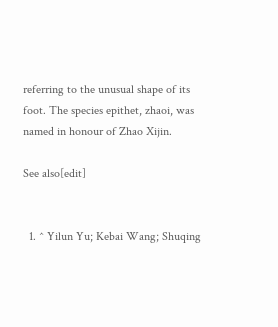referring to the unusual shape of its foot. The species epithet, zhaoi, was named in honour of Zhao Xijin.

See also[edit]


  1. ^ Yilun Yu; Kebai Wang; Shuqing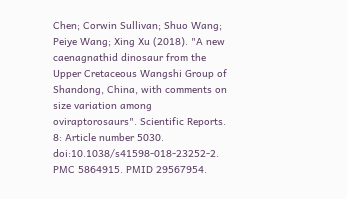Chen; Corwin Sullivan; Shuo Wang; Peiye Wang; Xing Xu (2018). "A new caenagnathid dinosaur from the Upper Cretaceous Wangshi Group of Shandong, China, with comments on size variation among oviraptorosaurs". Scientific Reports. 8: Article number 5030. doi:10.1038/s41598-018-23252-2. PMC 5864915. PMID 29567954.